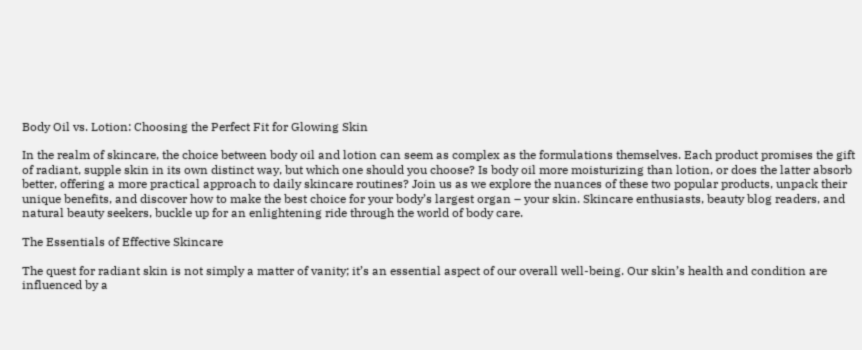Body Oil vs. Lotion: Choosing the Perfect Fit for Glowing Skin

In the realm of skincare, the choice between body oil and lotion can seem as complex as the formulations themselves. Each product promises the gift of radiant, supple skin in its own distinct way, but which one should you choose? Is body oil more moisturizing than lotion, or does the latter absorb better, offering a more practical approach to daily skincare routines? Join us as we explore the nuances of these two popular products, unpack their unique benefits, and discover how to make the best choice for your body’s largest organ – your skin. Skincare enthusiasts, beauty blog readers, and natural beauty seekers, buckle up for an enlightening ride through the world of body care.

The Essentials of Effective Skincare

The quest for radiant skin is not simply a matter of vanity; it’s an essential aspect of our overall well-being. Our skin’s health and condition are influenced by a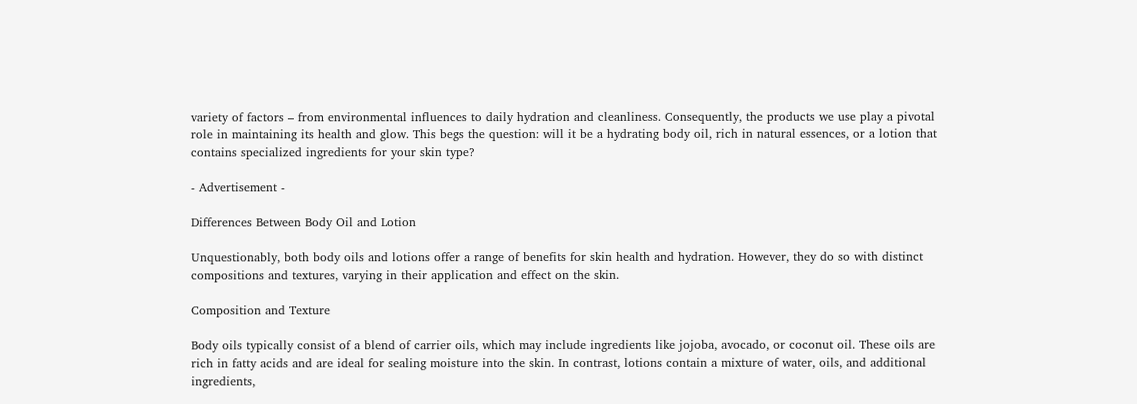variety of factors – from environmental influences to daily hydration and cleanliness. Consequently, the products we use play a pivotal role in maintaining its health and glow. This begs the question: will it be a hydrating body oil, rich in natural essences, or a lotion that contains specialized ingredients for your skin type?

- Advertisement -

Differences Between Body Oil and Lotion

Unquestionably, both body oils and lotions offer a range of benefits for skin health and hydration. However, they do so with distinct compositions and textures, varying in their application and effect on the skin.

Composition and Texture

Body oils typically consist of a blend of carrier oils, which may include ingredients like jojoba, avocado, or coconut oil. These oils are rich in fatty acids and are ideal for sealing moisture into the skin. In contrast, lotions contain a mixture of water, oils, and additional ingredients,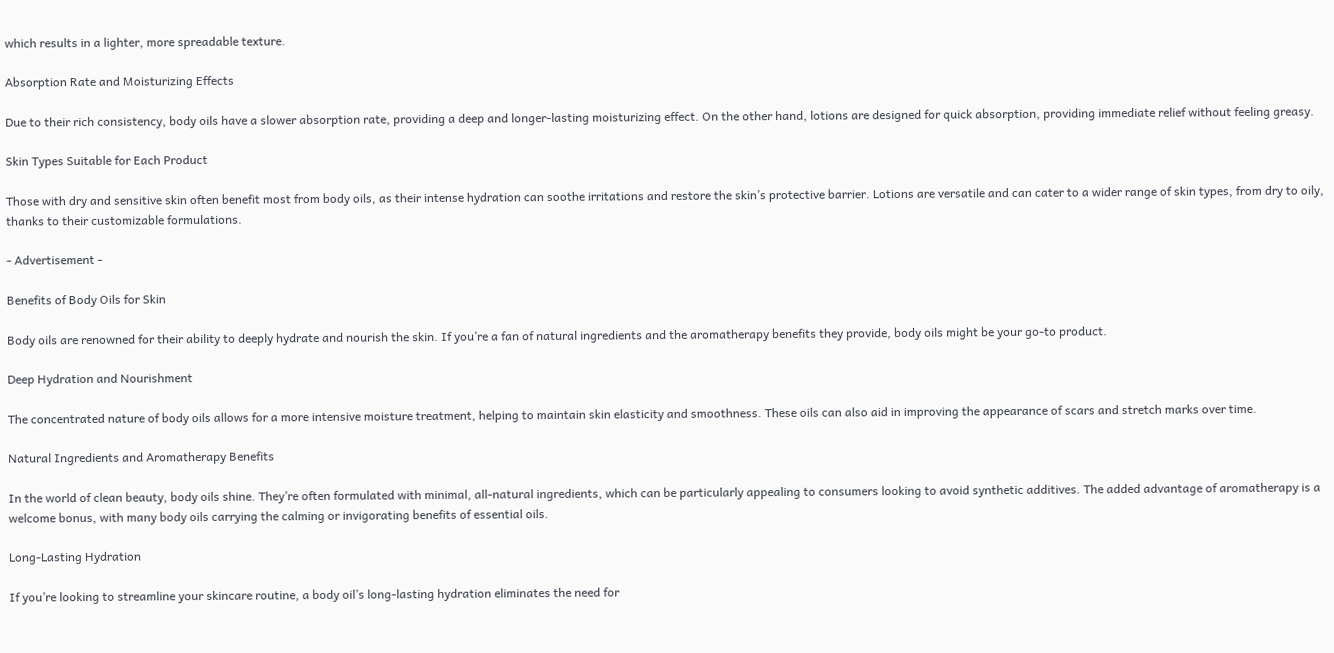which results in a lighter, more spreadable texture.

Absorption Rate and Moisturizing Effects

Due to their rich consistency, body oils have a slower absorption rate, providing a deep and longer-lasting moisturizing effect. On the other hand, lotions are designed for quick absorption, providing immediate relief without feeling greasy.

Skin Types Suitable for Each Product

Those with dry and sensitive skin often benefit most from body oils, as their intense hydration can soothe irritations and restore the skin’s protective barrier. Lotions are versatile and can cater to a wider range of skin types, from dry to oily, thanks to their customizable formulations.

- Advertisement -

Benefits of Body Oils for Skin

Body oils are renowned for their ability to deeply hydrate and nourish the skin. If you’re a fan of natural ingredients and the aromatherapy benefits they provide, body oils might be your go-to product.

Deep Hydration and Nourishment

The concentrated nature of body oils allows for a more intensive moisture treatment, helping to maintain skin elasticity and smoothness. These oils can also aid in improving the appearance of scars and stretch marks over time.

Natural Ingredients and Aromatherapy Benefits

In the world of clean beauty, body oils shine. They’re often formulated with minimal, all-natural ingredients, which can be particularly appealing to consumers looking to avoid synthetic additives. The added advantage of aromatherapy is a welcome bonus, with many body oils carrying the calming or invigorating benefits of essential oils.

Long-Lasting Hydration

If you’re looking to streamline your skincare routine, a body oil’s long-lasting hydration eliminates the need for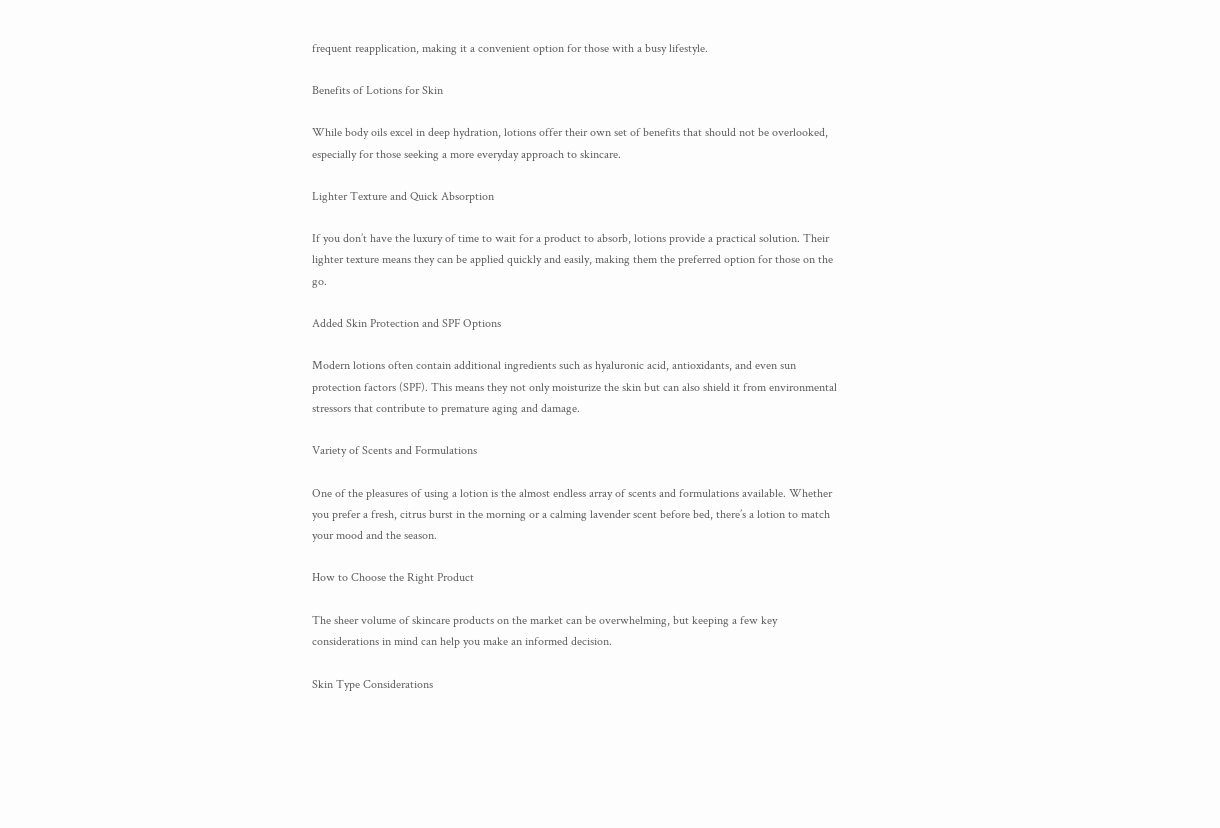frequent reapplication, making it a convenient option for those with a busy lifestyle.

Benefits of Lotions for Skin

While body oils excel in deep hydration, lotions offer their own set of benefits that should not be overlooked, especially for those seeking a more everyday approach to skincare.

Lighter Texture and Quick Absorption

If you don’t have the luxury of time to wait for a product to absorb, lotions provide a practical solution. Their lighter texture means they can be applied quickly and easily, making them the preferred option for those on the go.

Added Skin Protection and SPF Options

Modern lotions often contain additional ingredients such as hyaluronic acid, antioxidants, and even sun protection factors (SPF). This means they not only moisturize the skin but can also shield it from environmental stressors that contribute to premature aging and damage.

Variety of Scents and Formulations

One of the pleasures of using a lotion is the almost endless array of scents and formulations available. Whether you prefer a fresh, citrus burst in the morning or a calming lavender scent before bed, there’s a lotion to match your mood and the season.

How to Choose the Right Product

The sheer volume of skincare products on the market can be overwhelming, but keeping a few key considerations in mind can help you make an informed decision.

Skin Type Considerations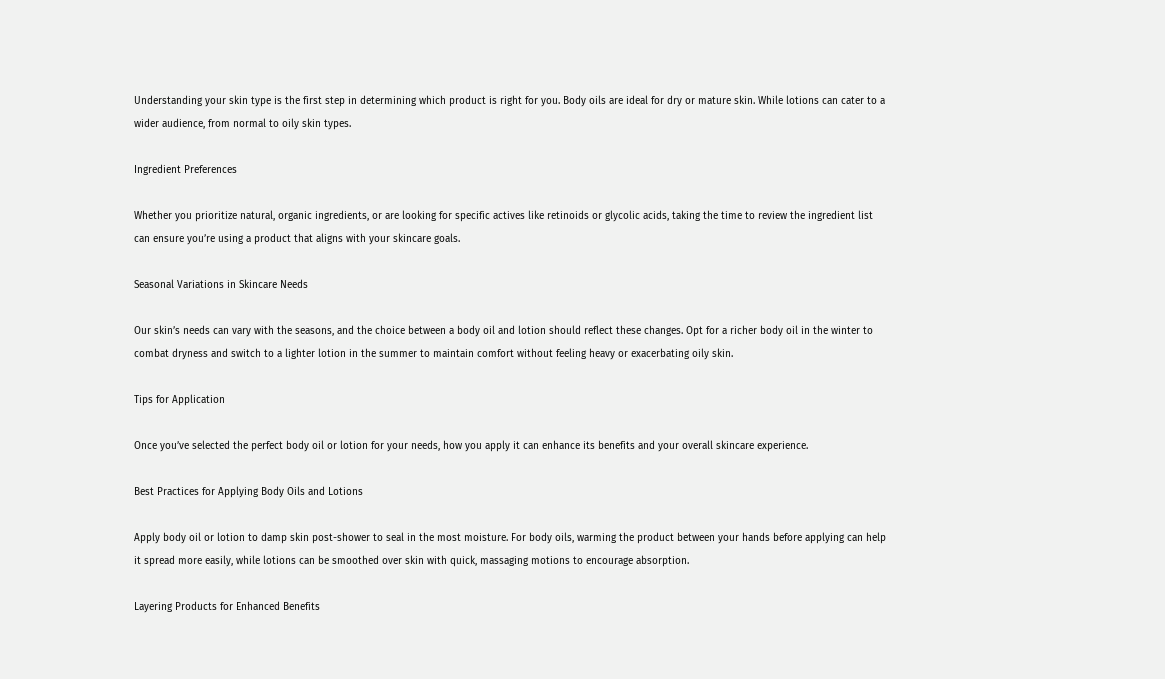Understanding your skin type is the first step in determining which product is right for you. Body oils are ideal for dry or mature skin. While lotions can cater to a wider audience, from normal to oily skin types.

Ingredient Preferences

Whether you prioritize natural, organic ingredients, or are looking for specific actives like retinoids or glycolic acids, taking the time to review the ingredient list can ensure you’re using a product that aligns with your skincare goals.

Seasonal Variations in Skincare Needs

Our skin’s needs can vary with the seasons, and the choice between a body oil and lotion should reflect these changes. Opt for a richer body oil in the winter to combat dryness and switch to a lighter lotion in the summer to maintain comfort without feeling heavy or exacerbating oily skin.

Tips for Application

Once you’ve selected the perfect body oil or lotion for your needs, how you apply it can enhance its benefits and your overall skincare experience.

Best Practices for Applying Body Oils and Lotions

Apply body oil or lotion to damp skin post-shower to seal in the most moisture. For body oils, warming the product between your hands before applying can help it spread more easily, while lotions can be smoothed over skin with quick, massaging motions to encourage absorption.

Layering Products for Enhanced Benefits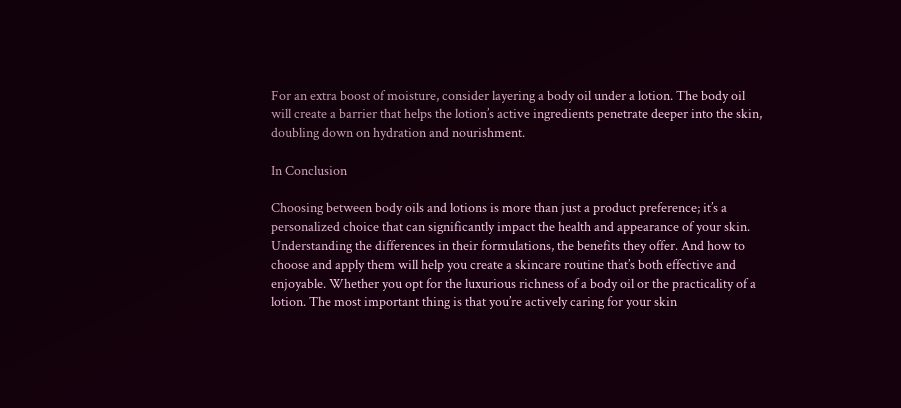For an extra boost of moisture, consider layering a body oil under a lotion. The body oil will create a barrier that helps the lotion’s active ingredients penetrate deeper into the skin, doubling down on hydration and nourishment.

In Conclusion

Choosing between body oils and lotions is more than just a product preference; it’s a personalized choice that can significantly impact the health and appearance of your skin. Understanding the differences in their formulations, the benefits they offer. And how to choose and apply them will help you create a skincare routine that’s both effective and enjoyable. Whether you opt for the luxurious richness of a body oil or the practicality of a lotion. The most important thing is that you’re actively caring for your skin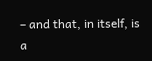– and that, in itself, is a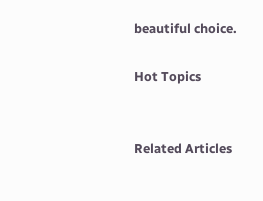beautiful choice.

Hot Topics


Related Articles